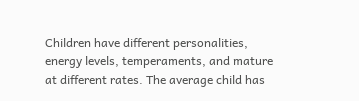Children have different personalities, energy levels, temperaments, and mature at different rates. The average child has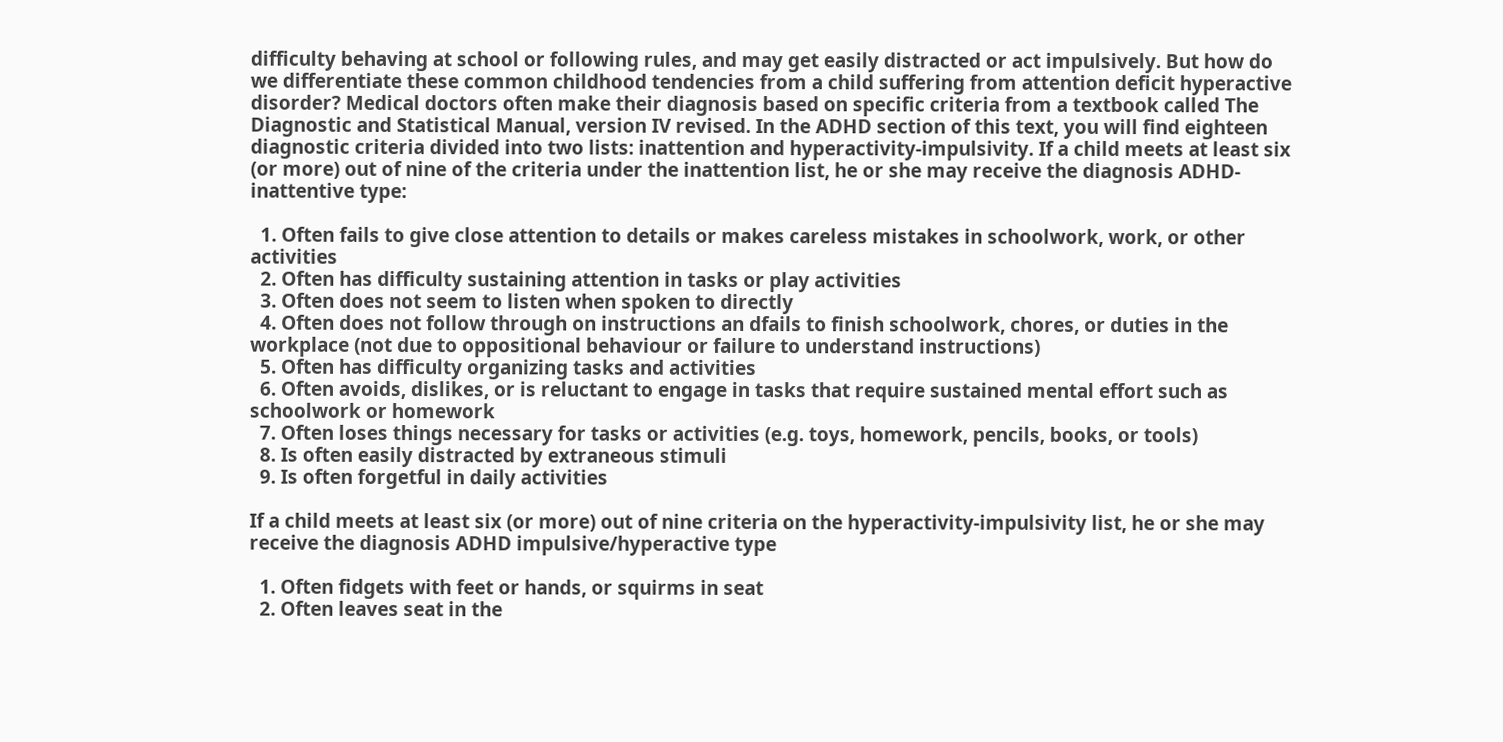difficulty behaving at school or following rules, and may get easily distracted or act impulsively. But how do we differentiate these common childhood tendencies from a child suffering from attention deficit hyperactive disorder? Medical doctors often make their diagnosis based on specific criteria from a textbook called The Diagnostic and Statistical Manual, version IV revised. In the ADHD section of this text, you will find eighteen diagnostic criteria divided into two lists: inattention and hyperactivity-impulsivity. If a child meets at least six (or more) out of nine of the criteria under the inattention list, he or she may receive the diagnosis ADHD-inattentive type:

  1. Often fails to give close attention to details or makes careless mistakes in schoolwork, work, or other activities
  2. Often has difficulty sustaining attention in tasks or play activities
  3. Often does not seem to listen when spoken to directly
  4. Often does not follow through on instructions an dfails to finish schoolwork, chores, or duties in the workplace (not due to oppositional behaviour or failure to understand instructions)
  5. Often has difficulty organizing tasks and activities
  6. Often avoids, dislikes, or is reluctant to engage in tasks that require sustained mental effort such as schoolwork or homework
  7. Often loses things necessary for tasks or activities (e.g. toys, homework, pencils, books, or tools)
  8. Is often easily distracted by extraneous stimuli
  9. Is often forgetful in daily activities

If a child meets at least six (or more) out of nine criteria on the hyperactivity-impulsivity list, he or she may receive the diagnosis ADHD impulsive/hyperactive type

  1. Often fidgets with feet or hands, or squirms in seat
  2. Often leaves seat in the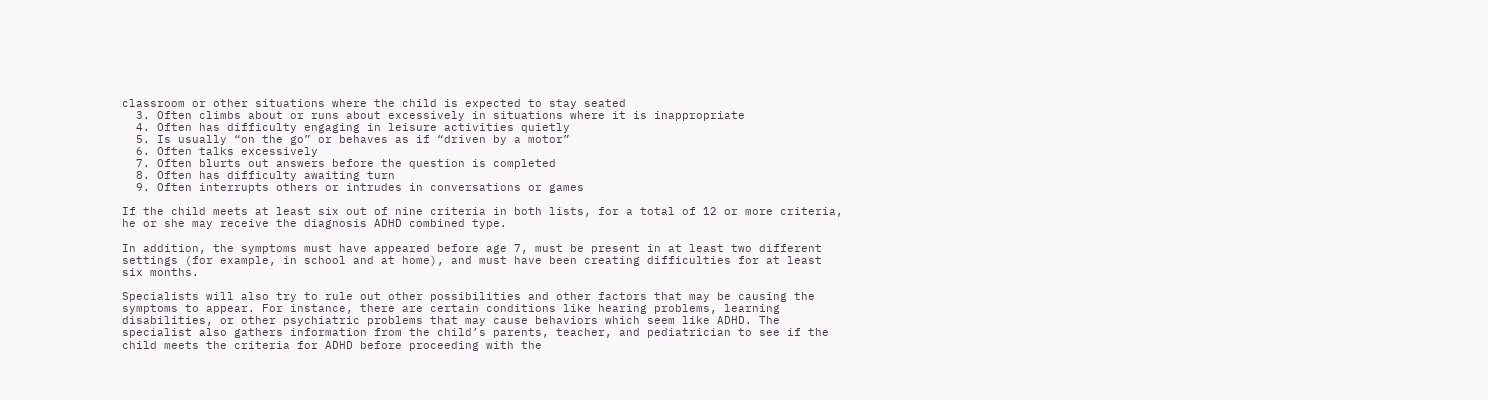classroom or other situations where the child is expected to stay seated
  3. Often climbs about or runs about excessively in situations where it is inappropriate
  4. Often has difficulty engaging in leisure activities quietly
  5. Is usually “on the go” or behaves as if “driven by a motor”
  6. Often talks excessively
  7. Often blurts out answers before the question is completed
  8. Often has difficulty awaiting turn
  9. Often interrupts others or intrudes in conversations or games

If the child meets at least six out of nine criteria in both lists, for a total of 12 or more criteria, he or she may receive the diagnosis ADHD combined type.

In addition, the symptoms must have appeared before age 7, must be present in at least two different settings (for example, in school and at home), and must have been creating difficulties for at least six months.

Specialists will also try to rule out other possibilities and other factors that may be causing the symptoms to appear. For instance, there are certain conditions like hearing problems, learning disabilities, or other psychiatric problems that may cause behaviors which seem like ADHD. The specialist also gathers information from the child’s parents, teacher, and pediatrician to see if the child meets the criteria for ADHD before proceeding with the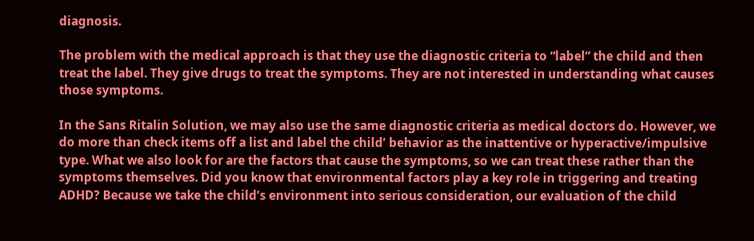diagnosis.

The problem with the medical approach is that they use the diagnostic criteria to “label” the child and then treat the label. They give drugs to treat the symptoms. They are not interested in understanding what causes those symptoms.

In the Sans Ritalin Solution, we may also use the same diagnostic criteria as medical doctors do. However, we do more than check items off a list and label the child’ behavior as the inattentive or hyperactive/impulsive type. What we also look for are the factors that cause the symptoms, so we can treat these rather than the symptoms themselves. Did you know that environmental factors play a key role in triggering and treating ADHD? Because we take the child’s environment into serious consideration, our evaluation of the child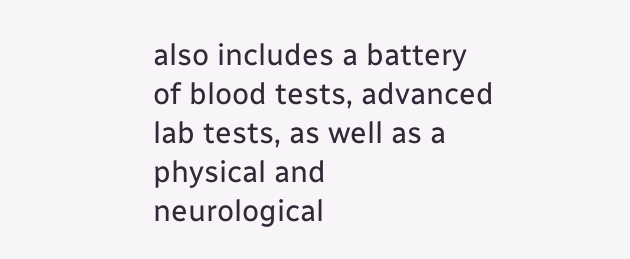also includes a battery of blood tests, advanced lab tests, as well as a physical and neurological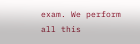exam. We perform all this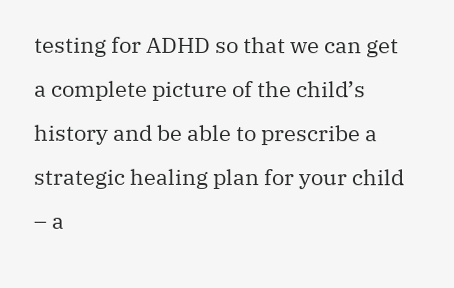testing for ADHD so that we can get a complete picture of the child’s history and be able to prescribe a strategic healing plan for your child – a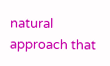natural approach that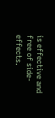is effective and free of side-effects.